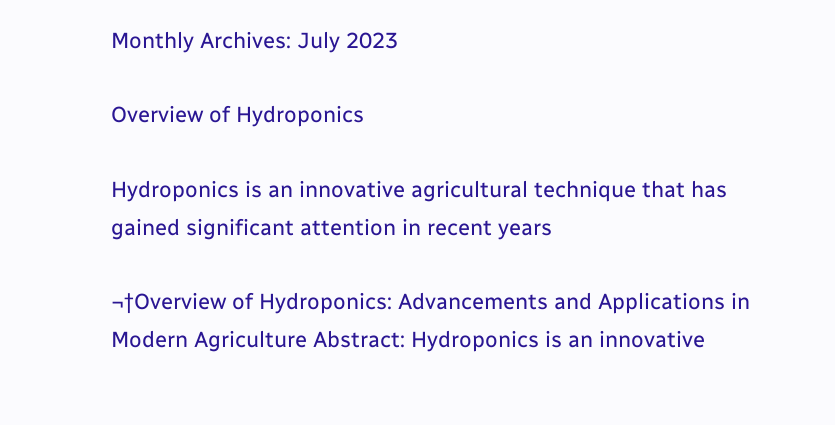Monthly Archives: July 2023

Overview of Hydroponics

Hydroponics is an innovative agricultural technique that has gained significant attention in recent years

¬†Overview of Hydroponics: Advancements and Applications in Modern Agriculture Abstract: Hydroponics is an innovative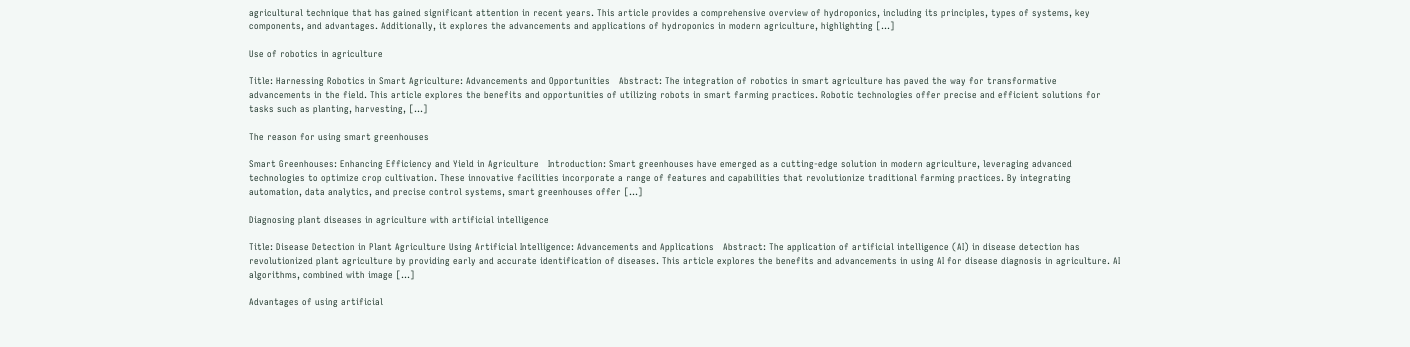agricultural technique that has gained significant attention in recent years. This article provides a comprehensive overview of hydroponics, including its principles, types of systems, key components, and advantages. Additionally, it explores the advancements and applications of hydroponics in modern agriculture, highlighting […]

Use of robotics in agriculture

Title: Harnessing Robotics in Smart Agriculture: Advancements and Opportunities   Abstract: The integration of robotics in smart agriculture has paved the way for transformative advancements in the field. This article explores the benefits and opportunities of utilizing robots in smart farming practices. Robotic technologies offer precise and efficient solutions for tasks such as planting, harvesting, […]

The reason for using smart greenhouses

Smart Greenhouses: Enhancing Efficiency and Yield in Agriculture   Introduction: Smart greenhouses have emerged as a cutting-edge solution in modern agriculture, leveraging advanced technologies to optimize crop cultivation. These innovative facilities incorporate a range of features and capabilities that revolutionize traditional farming practices. By integrating automation, data analytics, and precise control systems, smart greenhouses offer […]

Diagnosing plant diseases in agriculture with artificial intelligence

Title: Disease Detection in Plant Agriculture Using Artificial Intelligence: Advancements and Applications   Abstract: The application of artificial intelligence (AI) in disease detection has revolutionized plant agriculture by providing early and accurate identification of diseases. This article explores the benefits and advancements in using AI for disease diagnosis in agriculture. AI algorithms, combined with image […]

Advantages of using artificial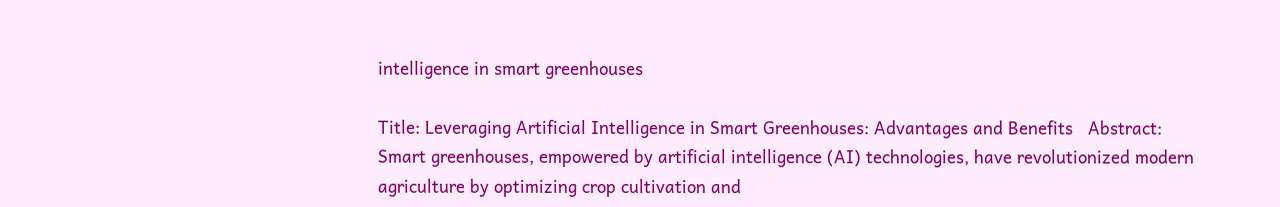intelligence in smart greenhouses

Title: Leveraging Artificial Intelligence in Smart Greenhouses: Advantages and Benefits   Abstract: Smart greenhouses, empowered by artificial intelligence (AI) technologies, have revolutionized modern agriculture by optimizing crop cultivation and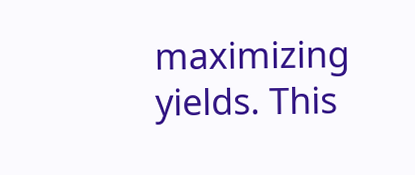maximizing yields. This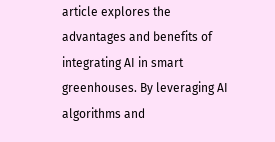article explores the advantages and benefits of integrating AI in smart greenhouses. By leveraging AI algorithms and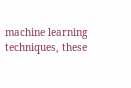machine learning techniques, these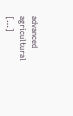advanced agricultural […]